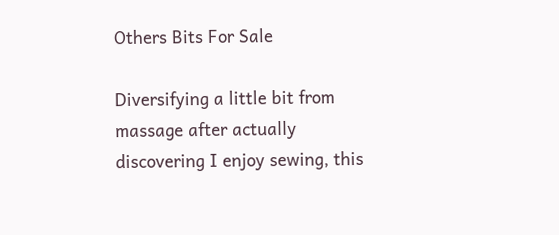Others Bits For Sale

Diversifying a little bit from massage after actually discovering I enjoy sewing, this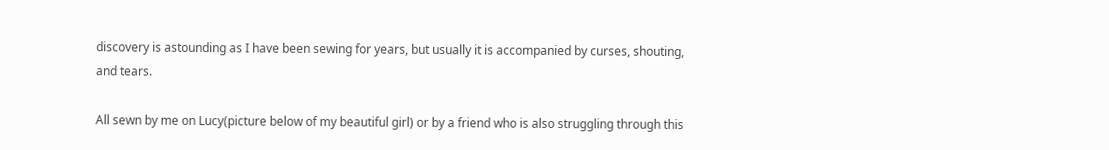discovery is astounding as I have been sewing for years, but usually it is accompanied by curses, shouting, and tears.

All sewn by me on Lucy(picture below of my beautiful girl) or by a friend who is also struggling through this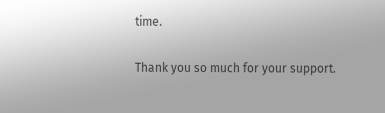time.

Thank you so much for your support.